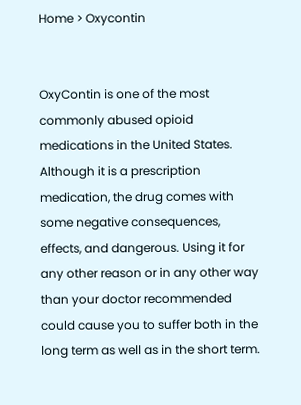Home > Oxycontin


OxyContin is one of the most commonly abused opioid medications in the United States. Although it is a prescription medication, the drug comes with some negative consequences, effects, and dangerous. Using it for any other reason or in any other way than your doctor recommended could cause you to suffer both in the long term as well as in the short term.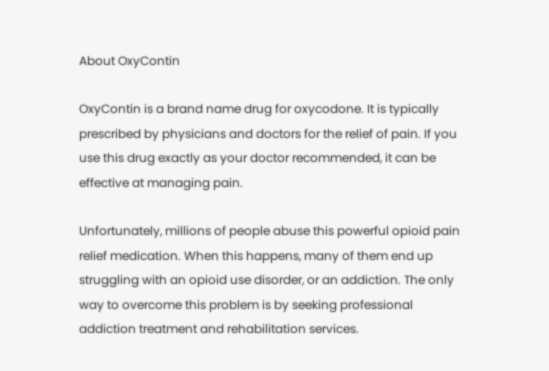About OxyContin

OxyContin is a brand name drug for oxycodone. It is typically prescribed by physicians and doctors for the relief of pain. If you use this drug exactly as your doctor recommended, it can be effective at managing pain.

Unfortunately, millions of people abuse this powerful opioid pain relief medication. When this happens, many of them end up struggling with an opioid use disorder, or an addiction. The only way to overcome this problem is by seeking professional addiction treatment and rehabilitation services.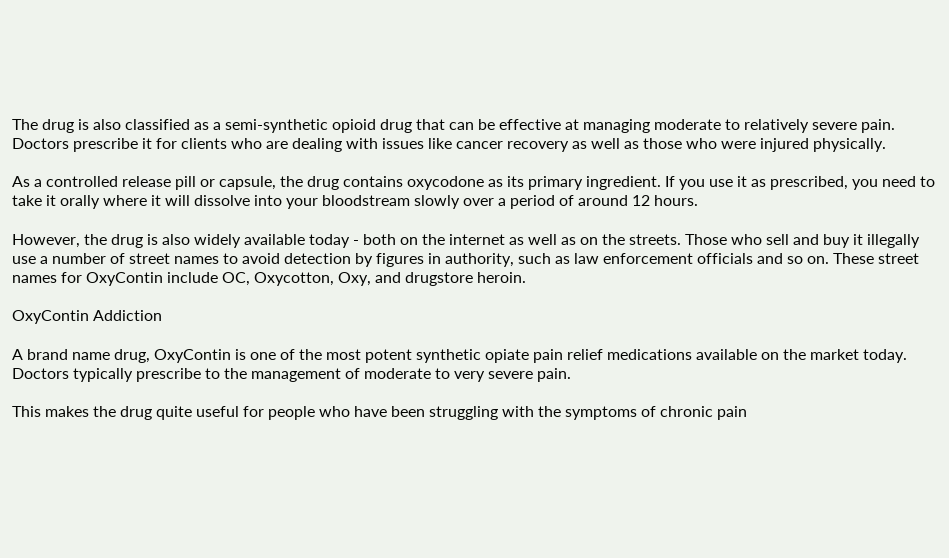The drug is also classified as a semi-synthetic opioid drug that can be effective at managing moderate to relatively severe pain. Doctors prescribe it for clients who are dealing with issues like cancer recovery as well as those who were injured physically.

As a controlled release pill or capsule, the drug contains oxycodone as its primary ingredient. If you use it as prescribed, you need to take it orally where it will dissolve into your bloodstream slowly over a period of around 12 hours.

However, the drug is also widely available today - both on the internet as well as on the streets. Those who sell and buy it illegally use a number of street names to avoid detection by figures in authority, such as law enforcement officials and so on. These street names for OxyContin include OC, Oxycotton, Oxy, and drugstore heroin.

OxyContin Addiction

A brand name drug, OxyContin is one of the most potent synthetic opiate pain relief medications available on the market today. Doctors typically prescribe to the management of moderate to very severe pain.

This makes the drug quite useful for people who have been struggling with the symptoms of chronic pain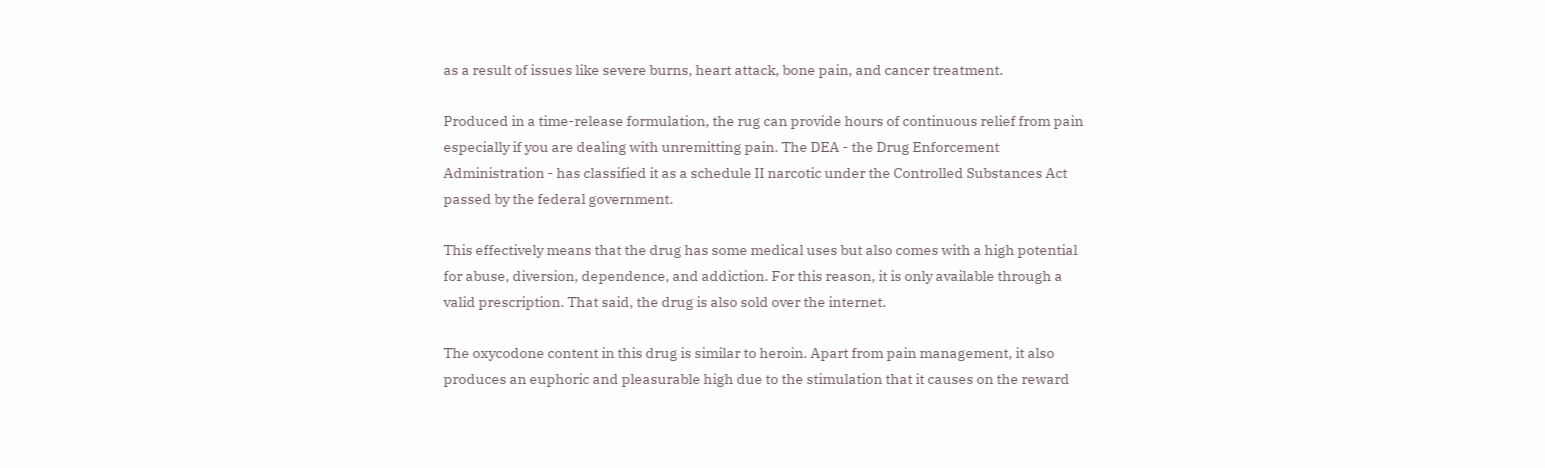as a result of issues like severe burns, heart attack, bone pain, and cancer treatment.

Produced in a time-release formulation, the rug can provide hours of continuous relief from pain especially if you are dealing with unremitting pain. The DEA - the Drug Enforcement Administration - has classified it as a schedule II narcotic under the Controlled Substances Act passed by the federal government.

This effectively means that the drug has some medical uses but also comes with a high potential for abuse, diversion, dependence, and addiction. For this reason, it is only available through a valid prescription. That said, the drug is also sold over the internet.

The oxycodone content in this drug is similar to heroin. Apart from pain management, it also produces an euphoric and pleasurable high due to the stimulation that it causes on the reward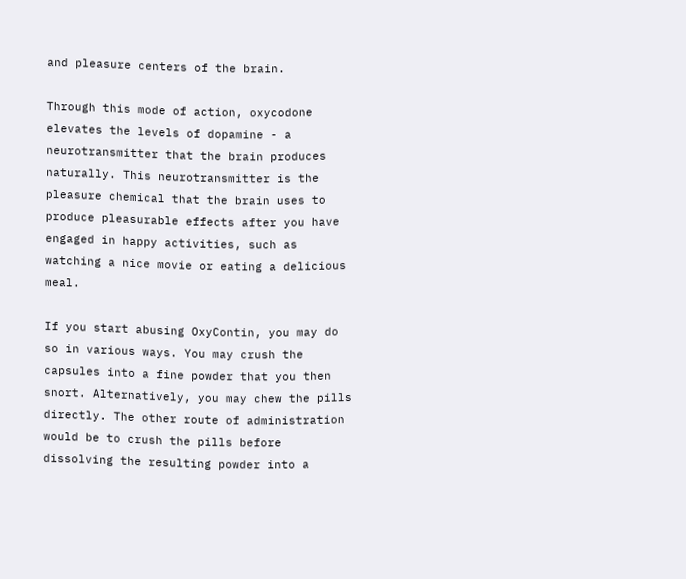and pleasure centers of the brain.

Through this mode of action, oxycodone elevates the levels of dopamine - a neurotransmitter that the brain produces naturally. This neurotransmitter is the pleasure chemical that the brain uses to produce pleasurable effects after you have engaged in happy activities, such as watching a nice movie or eating a delicious meal.

If you start abusing OxyContin, you may do so in various ways. You may crush the capsules into a fine powder that you then snort. Alternatively, you may chew the pills directly. The other route of administration would be to crush the pills before dissolving the resulting powder into a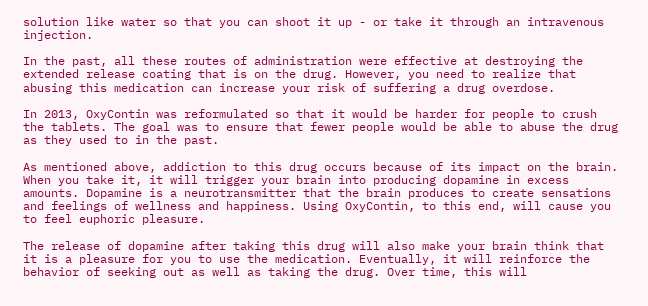solution like water so that you can shoot it up - or take it through an intravenous injection.

In the past, all these routes of administration were effective at destroying the extended release coating that is on the drug. However, you need to realize that abusing this medication can increase your risk of suffering a drug overdose.

In 2013, OxyContin was reformulated so that it would be harder for people to crush the tablets. The goal was to ensure that fewer people would be able to abuse the drug as they used to in the past.

As mentioned above, addiction to this drug occurs because of its impact on the brain. When you take it, it will trigger your brain into producing dopamine in excess amounts. Dopamine is a neurotransmitter that the brain produces to create sensations and feelings of wellness and happiness. Using OxyContin, to this end, will cause you to feel euphoric pleasure.

The release of dopamine after taking this drug will also make your brain think that it is a pleasure for you to use the medication. Eventually, it will reinforce the behavior of seeking out as well as taking the drug. Over time, this will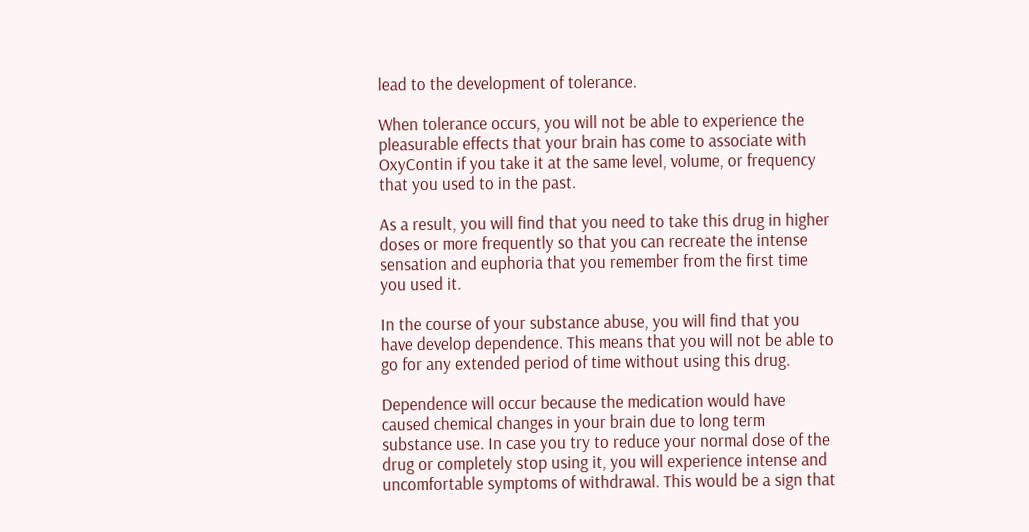lead to the development of tolerance.

When tolerance occurs, you will not be able to experience the pleasurable effects that your brain has come to associate with OxyContin if you take it at the same level, volume, or frequency that you used to in the past.

As a result, you will find that you need to take this drug in higher doses or more frequently so that you can recreate the intense sensation and euphoria that you remember from the first time you used it.

In the course of your substance abuse, you will find that you have develop dependence. This means that you will not be able to go for any extended period of time without using this drug.

Dependence will occur because the medication would have caused chemical changes in your brain due to long term substance use. In case you try to reduce your normal dose of the drug or completely stop using it, you will experience intense and uncomfortable symptoms of withdrawal. This would be a sign that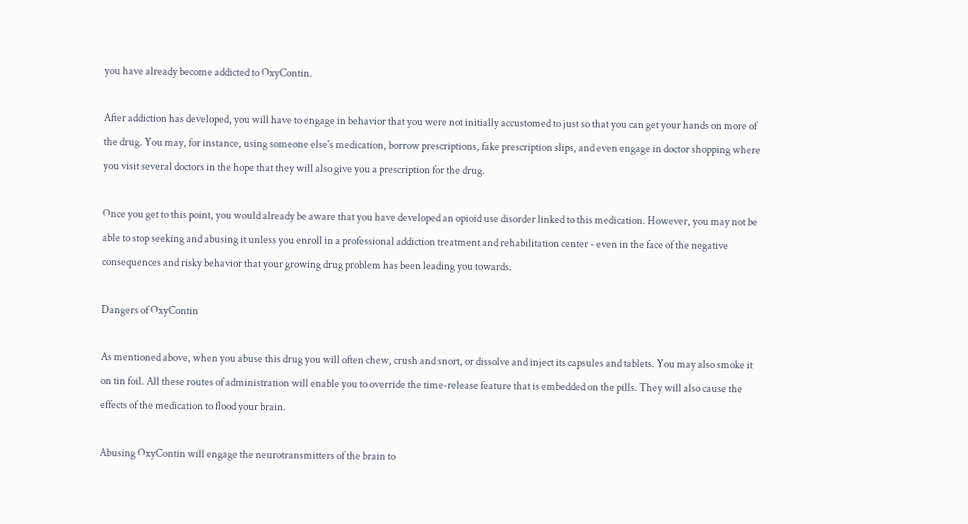you have already become addicted to OxyContin.

After addiction has developed, you will have to engage in behavior that you were not initially accustomed to just so that you can get your hands on more of the drug. You may, for instance, using someone else's medication, borrow prescriptions, fake prescription slips, and even engage in doctor shopping where you visit several doctors in the hope that they will also give you a prescription for the drug.

Once you get to this point, you would already be aware that you have developed an opioid use disorder linked to this medication. However, you may not be able to stop seeking and abusing it unless you enroll in a professional addiction treatment and rehabilitation center - even in the face of the negative consequences and risky behavior that your growing drug problem has been leading you towards.

Dangers of OxyContin

As mentioned above, when you abuse this drug you will often chew, crush and snort, or dissolve and inject its capsules and tablets. You may also smoke it on tin foil. All these routes of administration will enable you to override the time-release feature that is embedded on the pills. They will also cause the effects of the medication to flood your brain.

Abusing OxyContin will engage the neurotransmitters of the brain to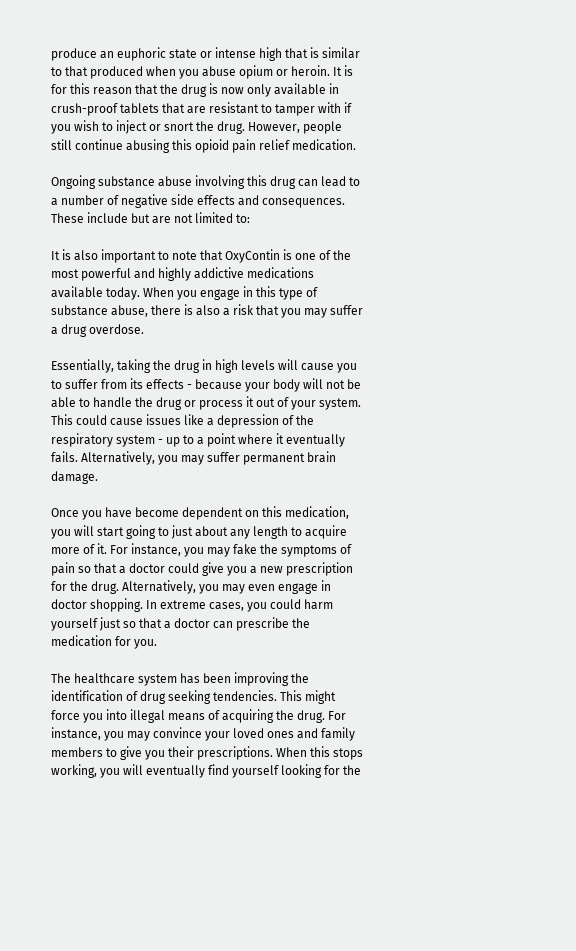produce an euphoric state or intense high that is similar to that produced when you abuse opium or heroin. It is for this reason that the drug is now only available in crush-proof tablets that are resistant to tamper with if you wish to inject or snort the drug. However, people still continue abusing this opioid pain relief medication.

Ongoing substance abuse involving this drug can lead to a number of negative side effects and consequences. These include but are not limited to:

It is also important to note that OxyContin is one of the most powerful and highly addictive medications available today. When you engage in this type of substance abuse, there is also a risk that you may suffer a drug overdose.

Essentially, taking the drug in high levels will cause you to suffer from its effects - because your body will not be able to handle the drug or process it out of your system. This could cause issues like a depression of the respiratory system - up to a point where it eventually fails. Alternatively, you may suffer permanent brain damage.

Once you have become dependent on this medication, you will start going to just about any length to acquire more of it. For instance, you may fake the symptoms of pain so that a doctor could give you a new prescription for the drug. Alternatively, you may even engage in doctor shopping. In extreme cases, you could harm yourself just so that a doctor can prescribe the medication for you.

The healthcare system has been improving the identification of drug seeking tendencies. This might force you into illegal means of acquiring the drug. For instance, you may convince your loved ones and family members to give you their prescriptions. When this stops working, you will eventually find yourself looking for the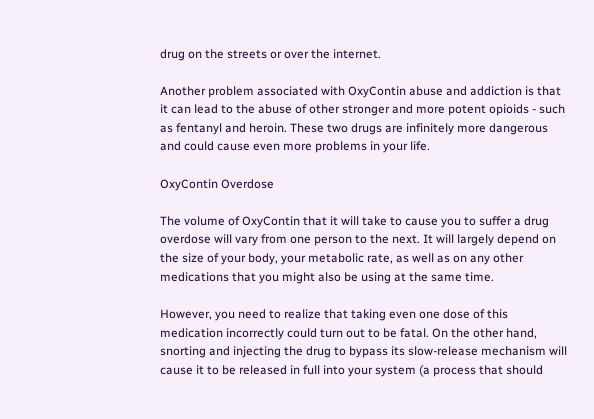drug on the streets or over the internet.

Another problem associated with OxyContin abuse and addiction is that it can lead to the abuse of other stronger and more potent opioids - such as fentanyl and heroin. These two drugs are infinitely more dangerous and could cause even more problems in your life.

OxyContin Overdose

The volume of OxyContin that it will take to cause you to suffer a drug overdose will vary from one person to the next. It will largely depend on the size of your body, your metabolic rate, as well as on any other medications that you might also be using at the same time.

However, you need to realize that taking even one dose of this medication incorrectly could turn out to be fatal. On the other hand, snorting and injecting the drug to bypass its slow-release mechanism will cause it to be released in full into your system (a process that should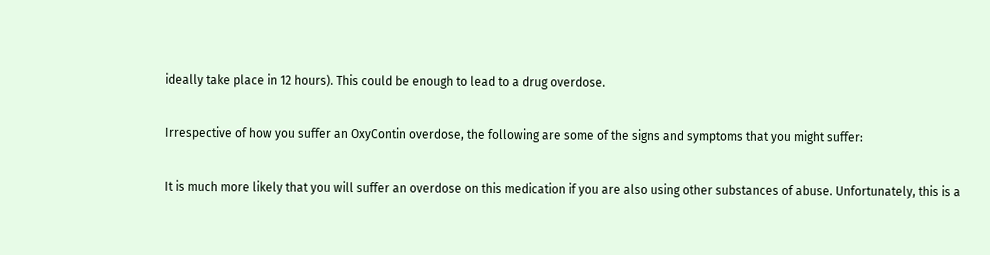ideally take place in 12 hours). This could be enough to lead to a drug overdose.

Irrespective of how you suffer an OxyContin overdose, the following are some of the signs and symptoms that you might suffer:

It is much more likely that you will suffer an overdose on this medication if you are also using other substances of abuse. Unfortunately, this is a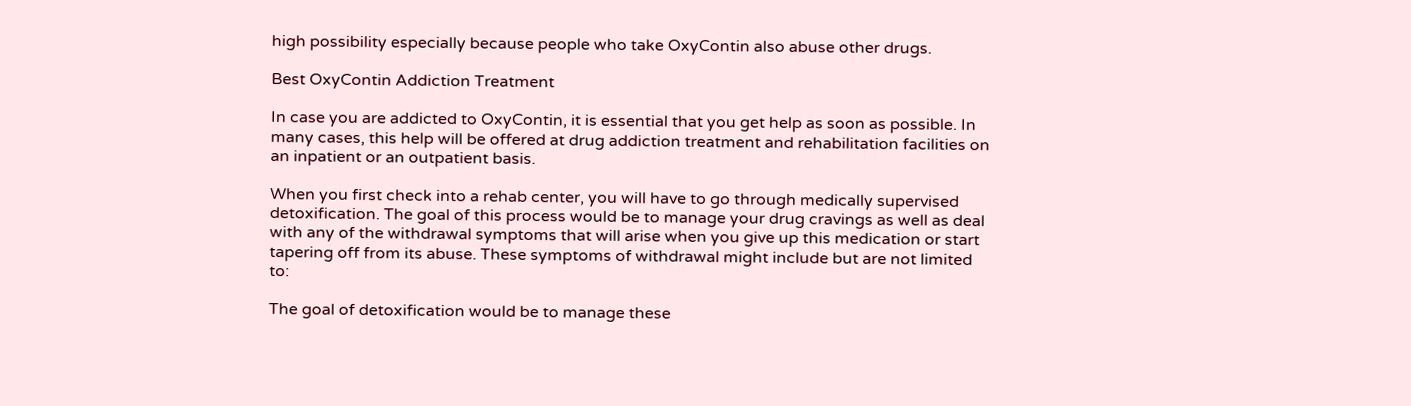high possibility especially because people who take OxyContin also abuse other drugs.

Best OxyContin Addiction Treatment

In case you are addicted to OxyContin, it is essential that you get help as soon as possible. In many cases, this help will be offered at drug addiction treatment and rehabilitation facilities on an inpatient or an outpatient basis.

When you first check into a rehab center, you will have to go through medically supervised detoxification. The goal of this process would be to manage your drug cravings as well as deal with any of the withdrawal symptoms that will arise when you give up this medication or start tapering off from its abuse. These symptoms of withdrawal might include but are not limited to:

The goal of detoxification would be to manage these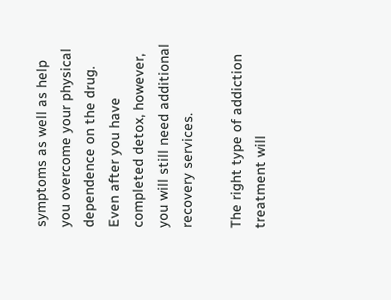symptoms as well as help you overcome your physical dependence on the drug. Even after you have completed detox, however, you will still need additional recovery services.

The right type of addiction treatment will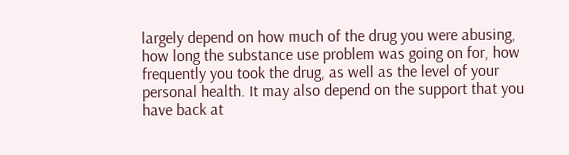largely depend on how much of the drug you were abusing, how long the substance use problem was going on for, how frequently you took the drug, as well as the level of your personal health. It may also depend on the support that you have back at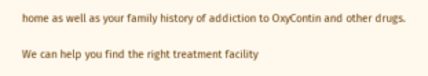home as well as your family history of addiction to OxyContin and other drugs.

We can help you find the right treatment facility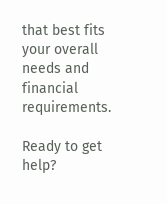that best fits your overall needs and financial requirements.

Ready to get help?